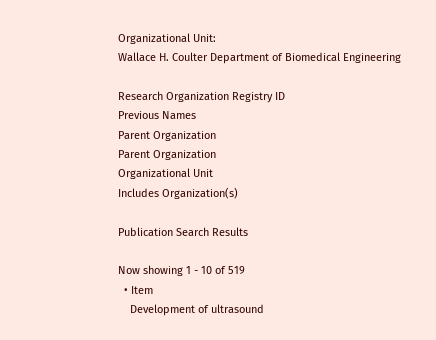Organizational Unit:
Wallace H. Coulter Department of Biomedical Engineering

Research Organization Registry ID
Previous Names
Parent Organization
Parent Organization
Organizational Unit
Includes Organization(s)

Publication Search Results

Now showing 1 - 10 of 519
  • Item
    Development of ultrasound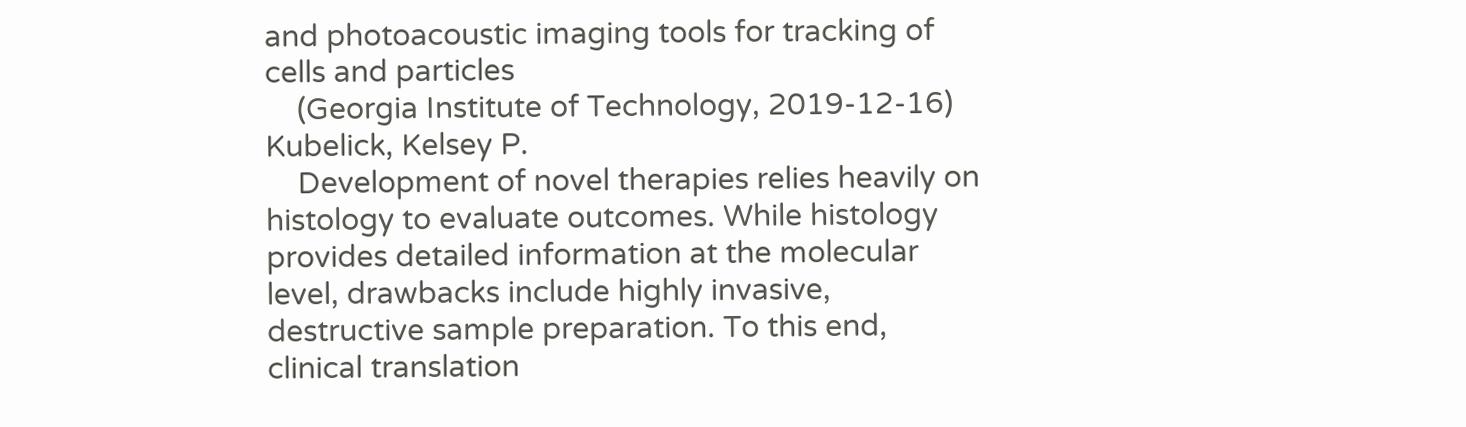and photoacoustic imaging tools for tracking of cells and particles
    (Georgia Institute of Technology, 2019-12-16) Kubelick, Kelsey P.
    Development of novel therapies relies heavily on histology to evaluate outcomes. While histology provides detailed information at the molecular level, drawbacks include highly invasive, destructive sample preparation. To this end, clinical translation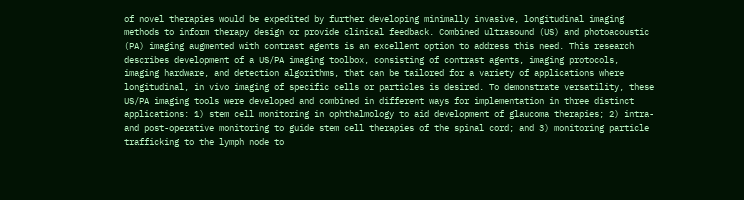of novel therapies would be expedited by further developing minimally invasive, longitudinal imaging methods to inform therapy design or provide clinical feedback. Combined ultrasound (US) and photoacoustic (PA) imaging augmented with contrast agents is an excellent option to address this need. This research describes development of a US/PA imaging toolbox, consisting of contrast agents, imaging protocols, imaging hardware, and detection algorithms, that can be tailored for a variety of applications where longitudinal, in vivo imaging of specific cells or particles is desired. To demonstrate versatility, these US/PA imaging tools were developed and combined in different ways for implementation in three distinct applications: 1) stem cell monitoring in ophthalmology to aid development of glaucoma therapies; 2) intra- and post-operative monitoring to guide stem cell therapies of the spinal cord; and 3) monitoring particle trafficking to the lymph node to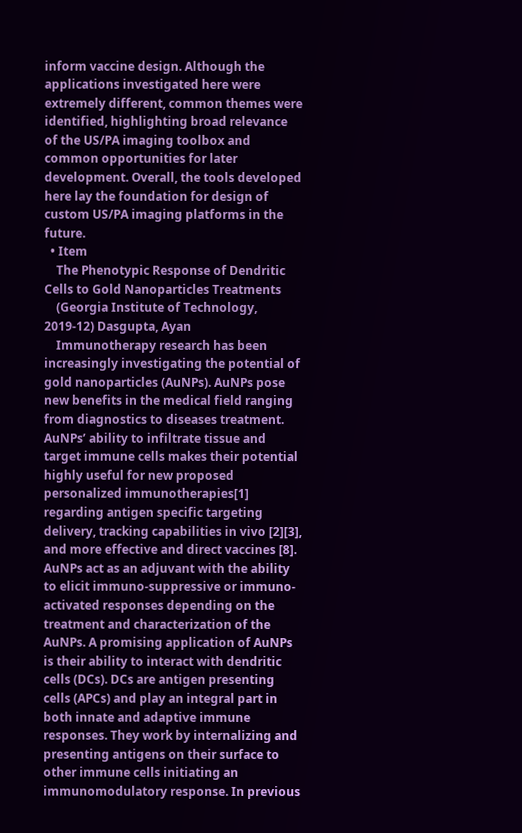inform vaccine design. Although the applications investigated here were extremely different, common themes were identified, highlighting broad relevance of the US/PA imaging toolbox and common opportunities for later development. Overall, the tools developed here lay the foundation for design of custom US/PA imaging platforms in the future.
  • Item
    The Phenotypic Response of Dendritic Cells to Gold Nanoparticles Treatments
    (Georgia Institute of Technology, 2019-12) Dasgupta, Ayan
    Immunotherapy research has been increasingly investigating the potential of gold nanoparticles (AuNPs). AuNPs pose new benefits in the medical field ranging from diagnostics to diseases treatment. AuNPs’ ability to infiltrate tissue and target immune cells makes their potential highly useful for new proposed personalized immunotherapies[1] regarding antigen specific targeting delivery, tracking capabilities in vivo [2][3], and more effective and direct vaccines [8]. AuNPs act as an adjuvant with the ability to elicit immuno-suppressive or immuno-activated responses depending on the treatment and characterization of the AuNPs. A promising application of AuNPs is their ability to interact with dendritic cells (DCs). DCs are antigen presenting cells (APCs) and play an integral part in both innate and adaptive immune responses. They work by internalizing and presenting antigens on their surface to other immune cells initiating an immunomodulatory response. In previous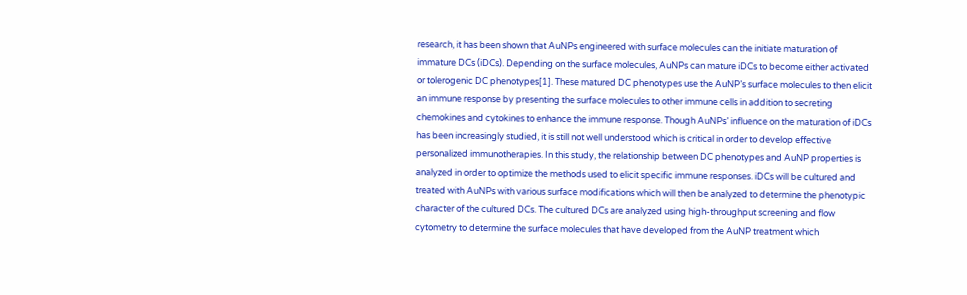research, it has been shown that AuNPs engineered with surface molecules can the initiate maturation of immature DCs (iDCs). Depending on the surface molecules, AuNPs can mature iDCs to become either activated or tolerogenic DC phenotypes[1]. These matured DC phenotypes use the AuNP’s surface molecules to then elicit an immune response by presenting the surface molecules to other immune cells in addition to secreting chemokines and cytokines to enhance the immune response. Though AuNPs’ influence on the maturation of iDCs has been increasingly studied, it is still not well understood which is critical in order to develop effective personalized immunotherapies. In this study, the relationship between DC phenotypes and AuNP properties is analyzed in order to optimize the methods used to elicit specific immune responses. iDCs will be cultured and treated with AuNPs with various surface modifications which will then be analyzed to determine the phenotypic character of the cultured DCs. The cultured DCs are analyzed using high-throughput screening and flow cytometry to determine the surface molecules that have developed from the AuNP treatment which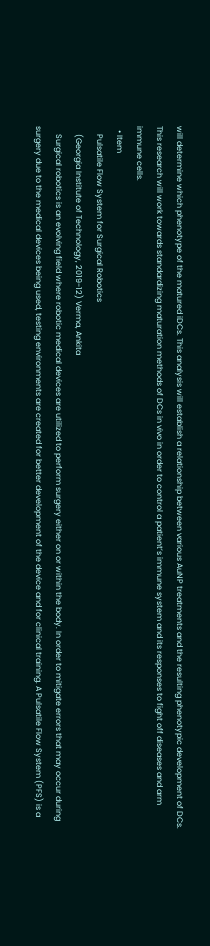will determine which phenotype of the matured iDCs. This analysis will establish a relationship between various AuNP treatments and the resulting phenotypic development of DCs. This research will work towards standardizing maturation methods of DCs in vivo in order to control a patient’s immune system and its responses to fight off diseases and arm immune cells.
  • Item
    Pulsatile Flow System for Surgical Robotics
    (Georgia Institute of Technology, 2019-12) Verma, Ankita
    Surgical robotics is an evolving field where robotic medical devices are utilized to perform surgery either on or within the body. In order to mitigate errors that may occur during surgery due to the medical devices being used, testing environments are created for better development of the device and for clinical training. A Pulsatile Flow System (PFS) is a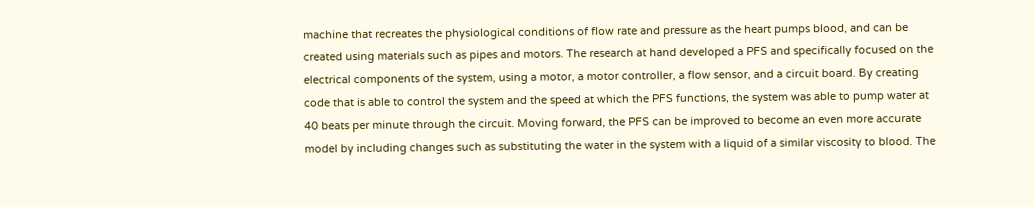machine that recreates the physiological conditions of flow rate and pressure as the heart pumps blood, and can be created using materials such as pipes and motors. The research at hand developed a PFS and specifically focused on the electrical components of the system, using a motor, a motor controller, a flow sensor, and a circuit board. By creating code that is able to control the system and the speed at which the PFS functions, the system was able to pump water at 40 beats per minute through the circuit. Moving forward, the PFS can be improved to become an even more accurate model by including changes such as substituting the water in the system with a liquid of a similar viscosity to blood. The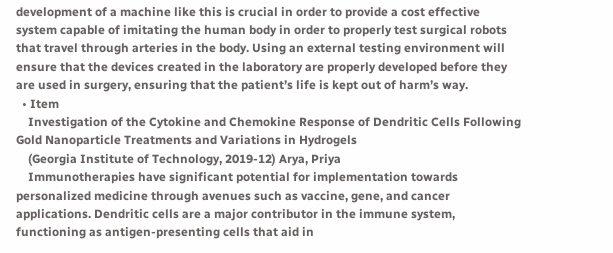development of a machine like this is crucial in order to provide a cost effective system capable of imitating the human body in order to properly test surgical robots that travel through arteries in the body. Using an external testing environment will ensure that the devices created in the laboratory are properly developed before they are used in surgery, ensuring that the patient’s life is kept out of harm’s way.
  • Item
    Investigation of the Cytokine and Chemokine Response of Dendritic Cells Following Gold Nanoparticle Treatments and Variations in Hydrogels
    (Georgia Institute of Technology, 2019-12) Arya, Priya
    Immunotherapies have significant potential for implementation towards personalized medicine through avenues such as vaccine, gene, and cancer applications. Dendritic cells are a major contributor in the immune system, functioning as antigen-presenting cells that aid in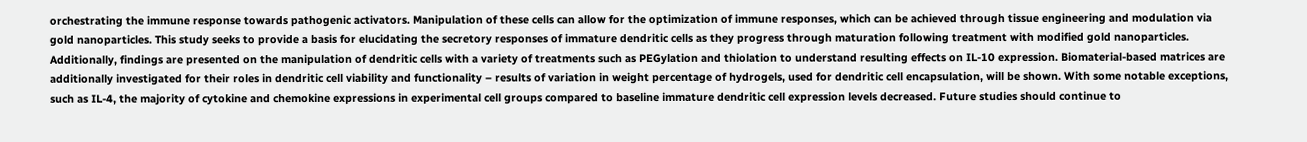orchestrating the immune response towards pathogenic activators. Manipulation of these cells can allow for the optimization of immune responses, which can be achieved through tissue engineering and modulation via gold nanoparticles. This study seeks to provide a basis for elucidating the secretory responses of immature dendritic cells as they progress through maturation following treatment with modified gold nanoparticles. Additionally, findings are presented on the manipulation of dendritic cells with a variety of treatments such as PEGylation and thiolation to understand resulting effects on IL-10 expression. Biomaterial-based matrices are additionally investigated for their roles in dendritic cell viability and functionality – results of variation in weight percentage of hydrogels, used for dendritic cell encapsulation, will be shown. With some notable exceptions, such as IL-4, the majority of cytokine and chemokine expressions in experimental cell groups compared to baseline immature dendritic cell expression levels decreased. Future studies should continue to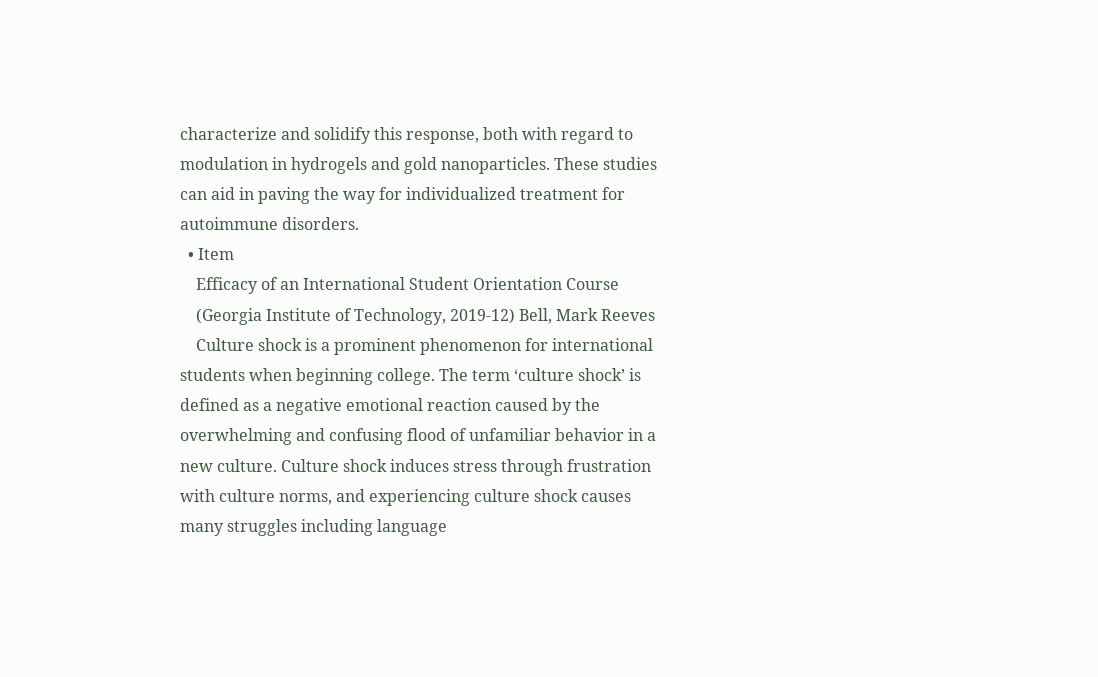characterize and solidify this response, both with regard to modulation in hydrogels and gold nanoparticles. These studies can aid in paving the way for individualized treatment for autoimmune disorders.
  • Item
    Efficacy of an International Student Orientation Course
    (Georgia Institute of Technology, 2019-12) Bell, Mark Reeves
    Culture shock is a prominent phenomenon for international students when beginning college. The term ‘culture shock’ is defined as a negative emotional reaction caused by the overwhelming and confusing flood of unfamiliar behavior in a new culture. Culture shock induces stress through frustration with culture norms, and experiencing culture shock causes many struggles including language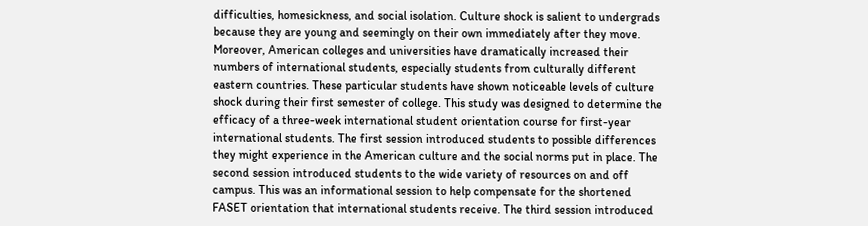difficulties, homesickness, and social isolation. Culture shock is salient to undergrads because they are young and seemingly on their own immediately after they move. Moreover, American colleges and universities have dramatically increased their numbers of international students, especially students from culturally different eastern countries. These particular students have shown noticeable levels of culture shock during their first semester of college. This study was designed to determine the efficacy of a three-week international student orientation course for first-year international students. The first session introduced students to possible differences they might experience in the American culture and the social norms put in place. The second session introduced students to the wide variety of resources on and off campus. This was an informational session to help compensate for the shortened FASET orientation that international students receive. The third session introduced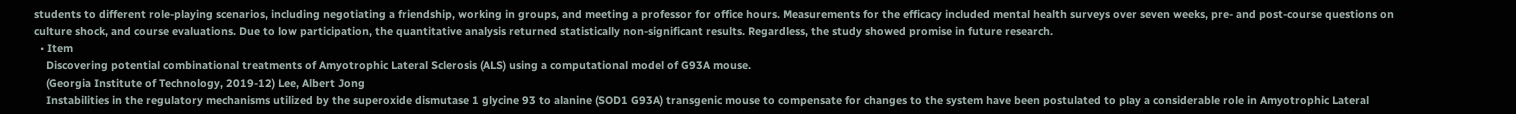students to different role-playing scenarios, including negotiating a friendship, working in groups, and meeting a professor for office hours. Measurements for the efficacy included mental health surveys over seven weeks, pre- and post-course questions on culture shock, and course evaluations. Due to low participation, the quantitative analysis returned statistically non-significant results. Regardless, the study showed promise in future research.
  • Item
    Discovering potential combinational treatments of Amyotrophic Lateral Sclerosis (ALS) using a computational model of G93A mouse.
    (Georgia Institute of Technology, 2019-12) Lee, Albert Jong
    Instabilities in the regulatory mechanisms utilized by the superoxide dismutase 1 glycine 93 to alanine (SOD1 G93A) transgenic mouse to compensate for changes to the system have been postulated to play a considerable role in Amyotrophic Lateral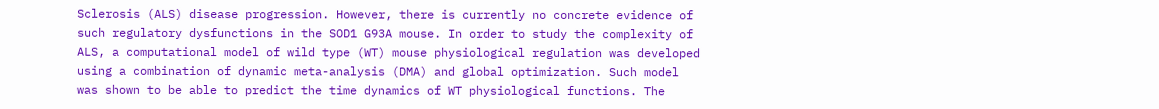Sclerosis (ALS) disease progression. However, there is currently no concrete evidence of such regulatory dysfunctions in the SOD1 G93A mouse. In order to study the complexity of ALS, a computational model of wild type (WT) mouse physiological regulation was developed using a combination of dynamic meta-analysis (DMA) and global optimization. Such model was shown to be able to predict the time dynamics of WT physiological functions. The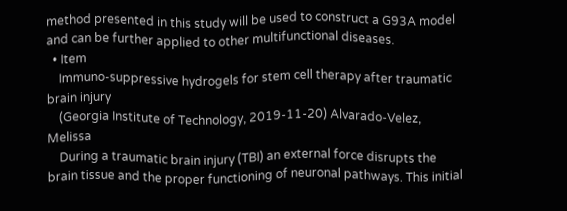method presented in this study will be used to construct a G93A model and can be further applied to other multifunctional diseases.
  • Item
    Immuno-suppressive hydrogels for stem cell therapy after traumatic brain injury
    (Georgia Institute of Technology, 2019-11-20) Alvarado-Velez, Melissa
    During a traumatic brain injury (TBI) an external force disrupts the brain tissue and the proper functioning of neuronal pathways. This initial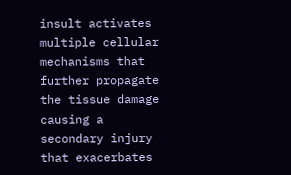insult activates multiple cellular mechanisms that further propagate the tissue damage causing a secondary injury that exacerbates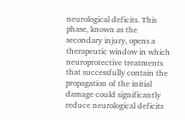neurological deficits. This phase, known as the secondary injury, opens a therapeutic window in which neuroprotective treatments that successfully contain the propagation of the initial damage could significantly reduce neurological deficits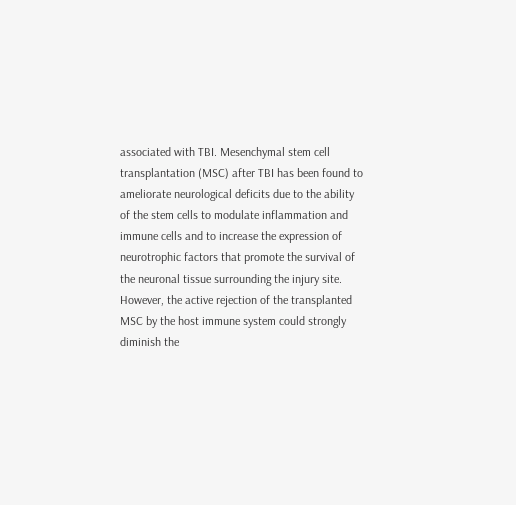associated with TBI. Mesenchymal stem cell transplantation (MSC) after TBI has been found to ameliorate neurological deficits due to the ability of the stem cells to modulate inflammation and immune cells and to increase the expression of neurotrophic factors that promote the survival of the neuronal tissue surrounding the injury site. However, the active rejection of the transplanted MSC by the host immune system could strongly diminish the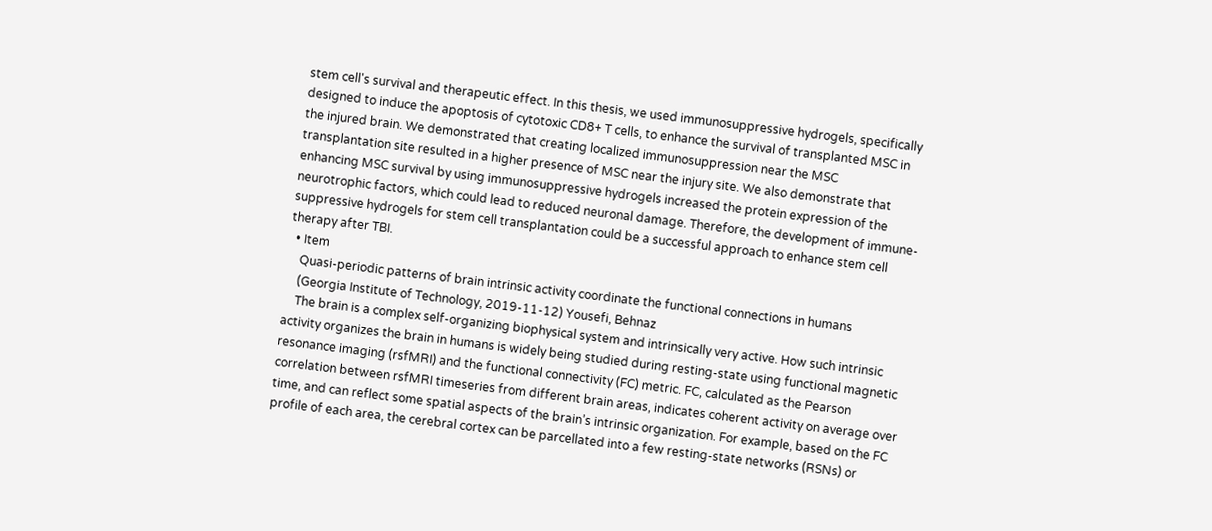stem cell's survival and therapeutic effect. In this thesis, we used immunosuppressive hydrogels, specifically designed to induce the apoptosis of cytotoxic CD8+ T cells, to enhance the survival of transplanted MSC in the injured brain. We demonstrated that creating localized immunosuppression near the MSC transplantation site resulted in a higher presence of MSC near the injury site. We also demonstrate that enhancing MSC survival by using immunosuppressive hydrogels increased the protein expression of the neurotrophic factors, which could lead to reduced neuronal damage. Therefore, the development of immune-suppressive hydrogels for stem cell transplantation could be a successful approach to enhance stem cell therapy after TBI.
  • Item
    Quasi-periodic patterns of brain intrinsic activity coordinate the functional connections in humans
    (Georgia Institute of Technology, 2019-11-12) Yousefi, Behnaz
    The brain is a complex self-organizing biophysical system and intrinsically very active. How such intrinsic activity organizes the brain in humans is widely being studied during resting-state using functional magnetic resonance imaging (rsfMRI) and the functional connectivity (FC) metric. FC, calculated as the Pearson correlation between rsfMRI timeseries from different brain areas, indicates coherent activity on average over time, and can reflect some spatial aspects of the brain’s intrinsic organization. For example, based on the FC profile of each area, the cerebral cortex can be parcellated into a few resting-state networks (RSNs) or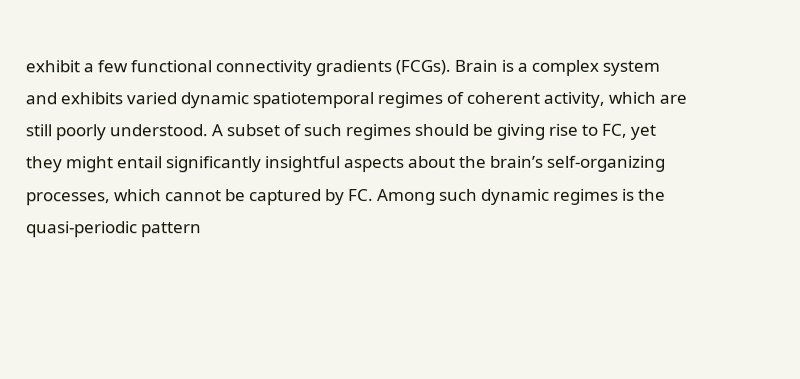exhibit a few functional connectivity gradients (FCGs). Brain is a complex system and exhibits varied dynamic spatiotemporal regimes of coherent activity, which are still poorly understood. A subset of such regimes should be giving rise to FC, yet they might entail significantly insightful aspects about the brain’s self-organizing processes, which cannot be captured by FC. Among such dynamic regimes is the quasi-periodic pattern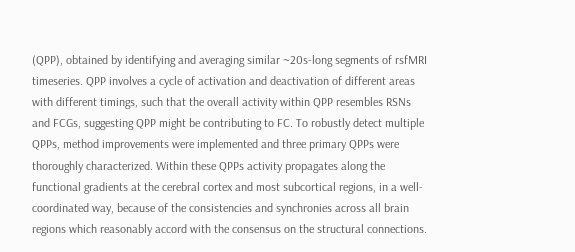(QPP), obtained by identifying and averaging similar ~20s-long segments of rsfMRI timeseries. QPP involves a cycle of activation and deactivation of different areas with different timings, such that the overall activity within QPP resembles RSNs and FCGs, suggesting QPP might be contributing to FC. To robustly detect multiple QPPs, method improvements were implemented and three primary QPPs were thoroughly characterized. Within these QPPs activity propagates along the functional gradients at the cerebral cortex and most subcortical regions, in a well-coordinated way, because of the consistencies and synchronies across all brain regions which reasonably accord with the consensus on the structural connections.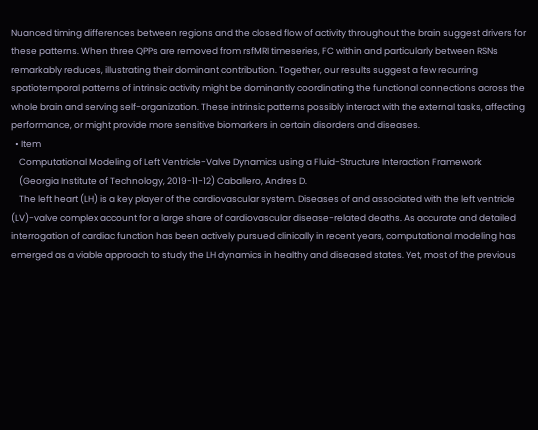Nuanced timing differences between regions and the closed flow of activity throughout the brain suggest drivers for these patterns. When three QPPs are removed from rsfMRI timeseries, FC within and particularly between RSNs remarkably reduces, illustrating their dominant contribution. Together, our results suggest a few recurring spatiotemporal patterns of intrinsic activity might be dominantly coordinating the functional connections across the whole brain and serving self-organization. These intrinsic patterns possibly interact with the external tasks, affecting performance, or might provide more sensitive biomarkers in certain disorders and diseases.
  • Item
    Computational Modeling of Left Ventricle-Valve Dynamics using a Fluid-Structure Interaction Framework
    (Georgia Institute of Technology, 2019-11-12) Caballero, Andres D.
    The left heart (LH) is a key player of the cardiovascular system. Diseases of and associated with the left ventricle (LV)-valve complex account for a large share of cardiovascular disease-related deaths. As accurate and detailed interrogation of cardiac function has been actively pursued clinically in recent years, computational modeling has emerged as a viable approach to study the LH dynamics in healthy and diseased states. Yet, most of the previous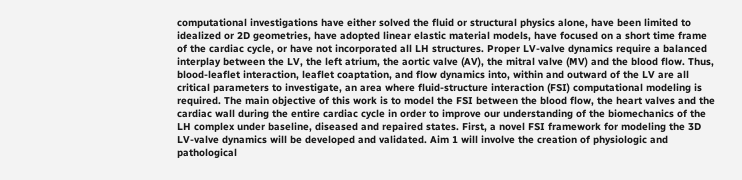computational investigations have either solved the fluid or structural physics alone, have been limited to idealized or 2D geometries, have adopted linear elastic material models, have focused on a short time frame of the cardiac cycle, or have not incorporated all LH structures. Proper LV-valve dynamics require a balanced interplay between the LV, the left atrium, the aortic valve (AV), the mitral valve (MV) and the blood flow. Thus, blood-leaflet interaction, leaflet coaptation, and flow dynamics into, within and outward of the LV are all critical parameters to investigate, an area where fluid-structure interaction (FSI) computational modeling is required. The main objective of this work is to model the FSI between the blood flow, the heart valves and the cardiac wall during the entire cardiac cycle in order to improve our understanding of the biomechanics of the LH complex under baseline, diseased and repaired states. First, a novel FSI framework for modeling the 3D LV-valve dynamics will be developed and validated. Aim 1 will involve the creation of physiologic and pathological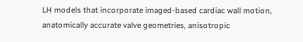LH models that incorporate imaged-based cardiac wall motion, anatomically accurate valve geometries, anisotropic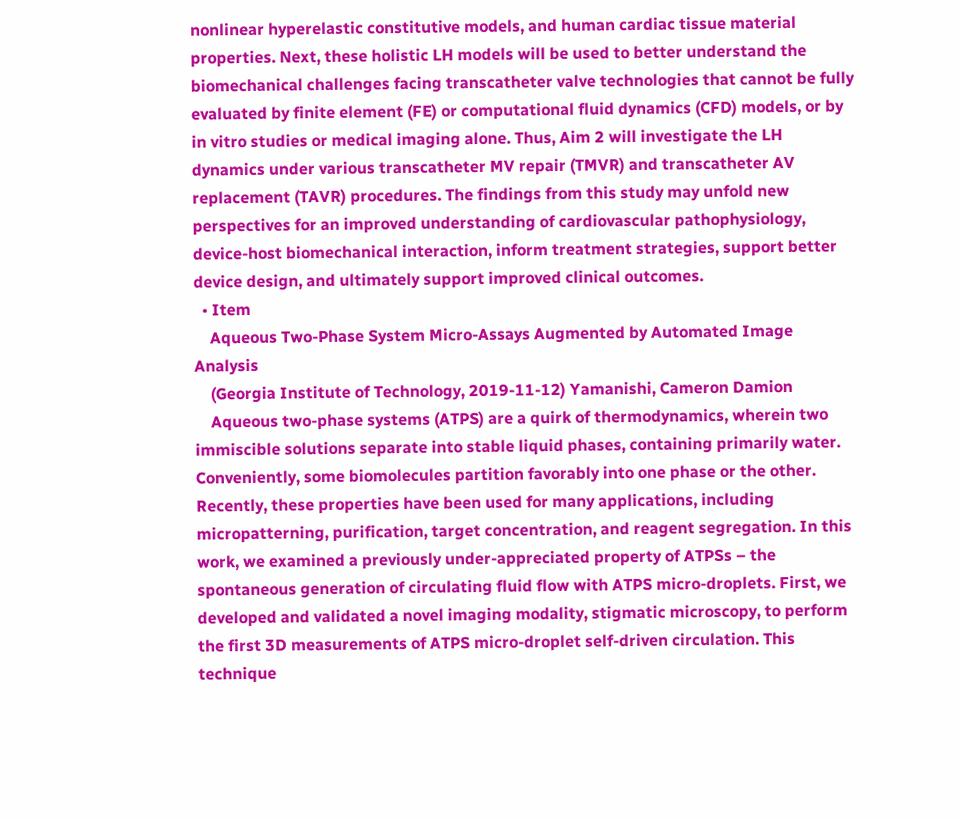nonlinear hyperelastic constitutive models, and human cardiac tissue material properties. Next, these holistic LH models will be used to better understand the biomechanical challenges facing transcatheter valve technologies that cannot be fully evaluated by finite element (FE) or computational fluid dynamics (CFD) models, or by in vitro studies or medical imaging alone. Thus, Aim 2 will investigate the LH dynamics under various transcatheter MV repair (TMVR) and transcatheter AV replacement (TAVR) procedures. The findings from this study may unfold new perspectives for an improved understanding of cardiovascular pathophysiology, device-host biomechanical interaction, inform treatment strategies, support better device design, and ultimately support improved clinical outcomes.
  • Item
    Aqueous Two-Phase System Micro-Assays Augmented by Automated Image Analysis
    (Georgia Institute of Technology, 2019-11-12) Yamanishi, Cameron Damion
    Aqueous two-phase systems (ATPS) are a quirk of thermodynamics, wherein two immiscible solutions separate into stable liquid phases, containing primarily water. Conveniently, some biomolecules partition favorably into one phase or the other. Recently, these properties have been used for many applications, including micropatterning, purification, target concentration, and reagent segregation. In this work, we examined a previously under-appreciated property of ATPSs – the spontaneous generation of circulating fluid flow with ATPS micro-droplets. First, we developed and validated a novel imaging modality, stigmatic microscopy, to perform the first 3D measurements of ATPS micro-droplet self-driven circulation. This technique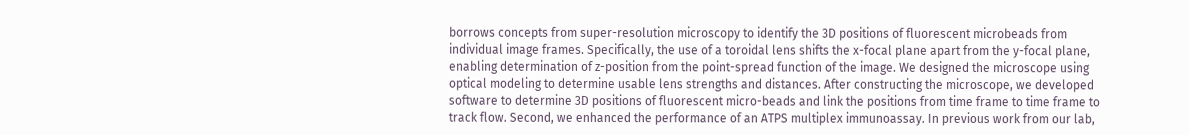borrows concepts from super-resolution microscopy to identify the 3D positions of fluorescent microbeads from individual image frames. Specifically, the use of a toroidal lens shifts the x-focal plane apart from the y-focal plane, enabling determination of z-position from the point-spread function of the image. We designed the microscope using optical modeling to determine usable lens strengths and distances. After constructing the microscope, we developed software to determine 3D positions of fluorescent micro-beads and link the positions from time frame to time frame to track flow. Second, we enhanced the performance of an ATPS multiplex immunoassay. In previous work from our lab,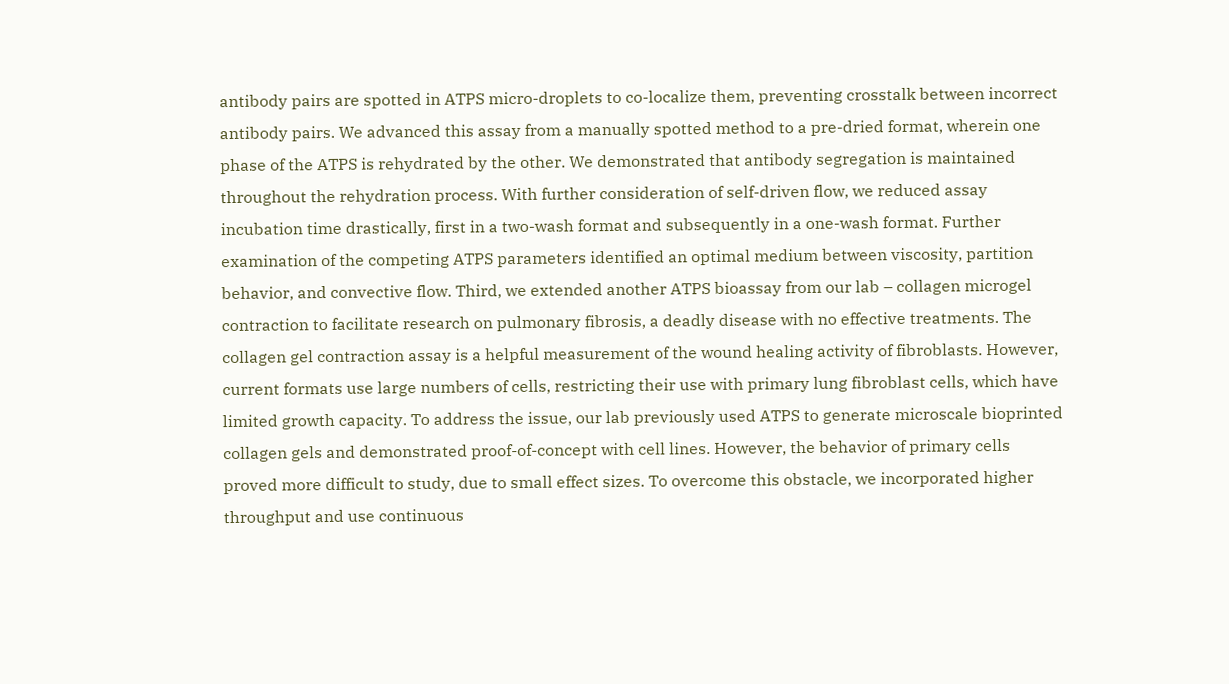antibody pairs are spotted in ATPS micro-droplets to co-localize them, preventing crosstalk between incorrect antibody pairs. We advanced this assay from a manually spotted method to a pre-dried format, wherein one phase of the ATPS is rehydrated by the other. We demonstrated that antibody segregation is maintained throughout the rehydration process. With further consideration of self-driven flow, we reduced assay incubation time drastically, first in a two-wash format and subsequently in a one-wash format. Further examination of the competing ATPS parameters identified an optimal medium between viscosity, partition behavior, and convective flow. Third, we extended another ATPS bioassay from our lab – collagen microgel contraction to facilitate research on pulmonary fibrosis, a deadly disease with no effective treatments. The collagen gel contraction assay is a helpful measurement of the wound healing activity of fibroblasts. However, current formats use large numbers of cells, restricting their use with primary lung fibroblast cells, which have limited growth capacity. To address the issue, our lab previously used ATPS to generate microscale bioprinted collagen gels and demonstrated proof-of-concept with cell lines. However, the behavior of primary cells proved more difficult to study, due to small effect sizes. To overcome this obstacle, we incorporated higher throughput and use continuous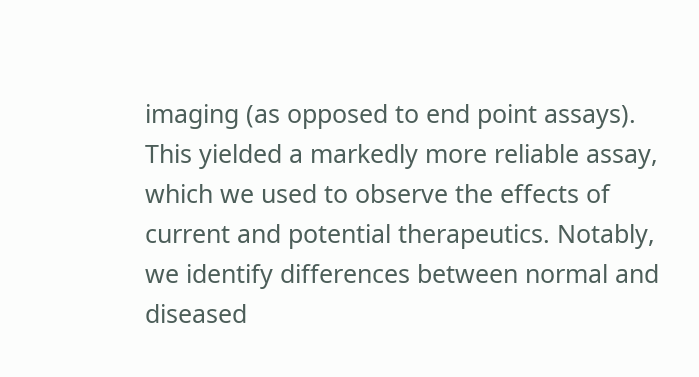imaging (as opposed to end point assays). This yielded a markedly more reliable assay, which we used to observe the effects of current and potential therapeutics. Notably, we identify differences between normal and diseased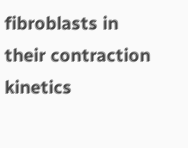fibroblasts in their contraction kinetics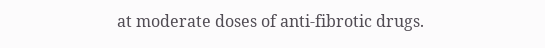at moderate doses of anti-fibrotic drugs.